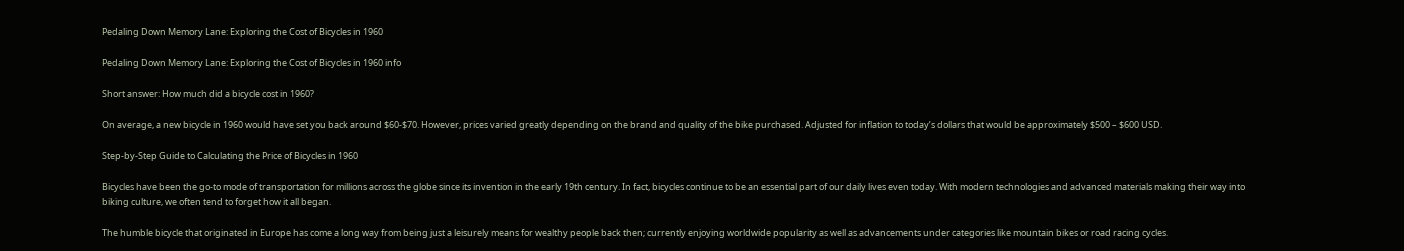Pedaling Down Memory Lane: Exploring the Cost of Bicycles in 1960

Pedaling Down Memory Lane: Exploring the Cost of Bicycles in 1960 info

Short answer: How much did a bicycle cost in 1960?

On average, a new bicycle in 1960 would have set you back around $60-$70. However, prices varied greatly depending on the brand and quality of the bike purchased. Adjusted for inflation to today’s dollars that would be approximately $500 – $600 USD.

Step-by-Step Guide to Calculating the Price of Bicycles in 1960

Bicycles have been the go-to mode of transportation for millions across the globe since its invention in the early 19th century. In fact, bicycles continue to be an essential part of our daily lives even today. With modern technologies and advanced materials making their way into biking culture, we often tend to forget how it all began.

The humble bicycle that originated in Europe has come a long way from being just a leisurely means for wealthy people back then; currently enjoying worldwide popularity as well as advancements under categories like mountain bikes or road racing cycles.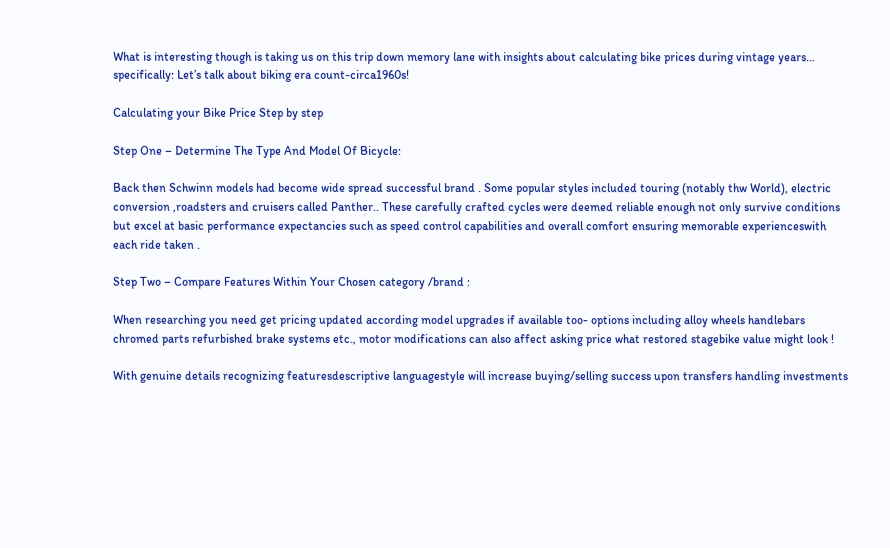What is interesting though is taking us on this trip down memory lane with insights about calculating bike prices during vintage years… specifically: Let’s talk about biking era count-circa1960s!

Calculating your Bike Price Step by step

Step One – Determine The Type And Model Of Bicycle:

Back then Schwinn models had become wide spread successful brand . Some popular styles included touring (notably thw World), electric conversion ,roadsters and cruisers called Panther.. These carefully crafted cycles were deemed reliable enough not only survive conditions but excel at basic performance expectancies such as speed control capabilities and overall comfort ensuring memorable experienceswith each ride taken .

Step Two – Compare Features Within Your Chosen category /brand :

When researching you need get pricing updated according model upgrades if available too- options including alloy wheels handlebars chromed parts refurbished brake systems etc., motor modifications can also affect asking price what restored stagebike value might look !

With genuine details recognizing featuresdescriptive languagestyle will increase buying/selling success upon transfers handling investments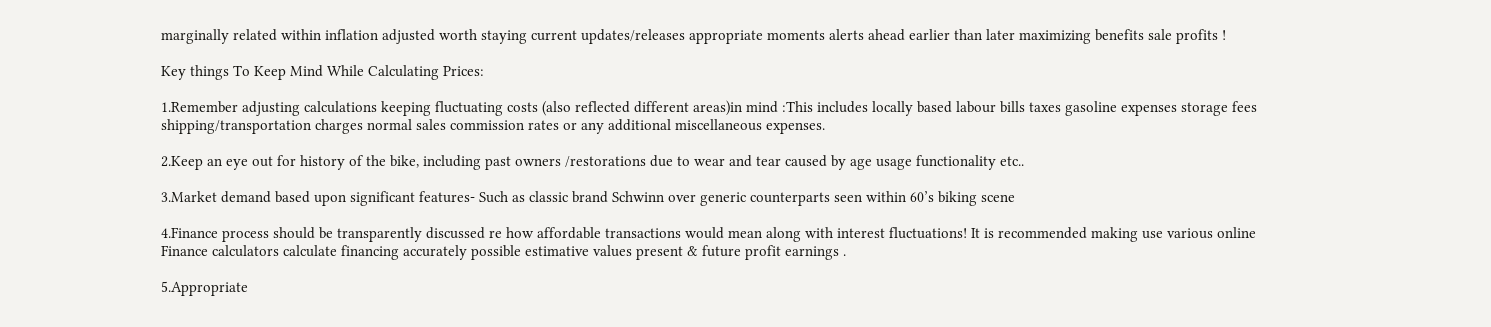marginally related within inflation adjusted worth staying current updates/releases appropriate moments alerts ahead earlier than later maximizing benefits sale profits !

Key things To Keep Mind While Calculating Prices:

1.Remember adjusting calculations keeping fluctuating costs (also reflected different areas)in mind :This includes locally based labour bills taxes gasoline expenses storage fees shipping/transportation charges normal sales commission rates or any additional miscellaneous expenses.

2.Keep an eye out for history of the bike, including past owners /restorations due to wear and tear caused by age usage functionality etc..

3.Market demand based upon significant features- Such as classic brand Schwinn over generic counterparts seen within 60’s biking scene

4.Finance process should be transparently discussed re how affordable transactions would mean along with interest fluctuations! It is recommended making use various online Finance calculators calculate financing accurately possible estimative values present & future profit earnings .

5.Appropriate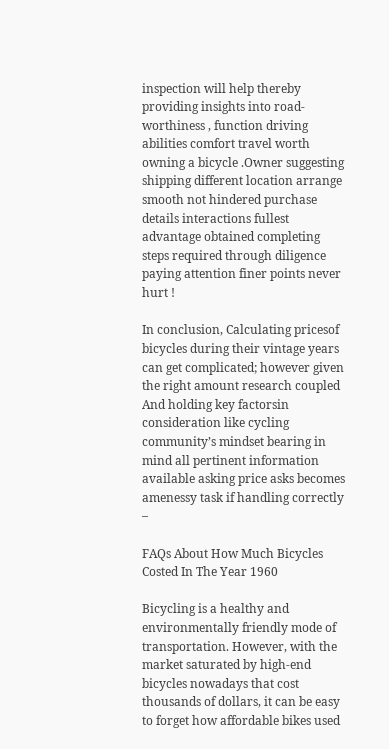inspection will help thereby providing insights into road-worthiness , function driving abilities comfort travel worth owning a bicycle .Owner suggesting shipping different location arrange smooth not hindered purchase details interactions fullest advantage obtained completing steps required through diligence paying attention finer points never hurt !

In conclusion, Calculating pricesof bicycles during their vintage years can get complicated; however given the right amount research coupled And holding key factorsin consideration like cycling community’s mindset bearing in mind all pertinent information available asking price asks becomes amenessy task if handling correctly –

FAQs About How Much Bicycles Costed In The Year 1960

Bicycling is a healthy and environmentally friendly mode of transportation. However, with the market saturated by high-end bicycles nowadays that cost thousands of dollars, it can be easy to forget how affordable bikes used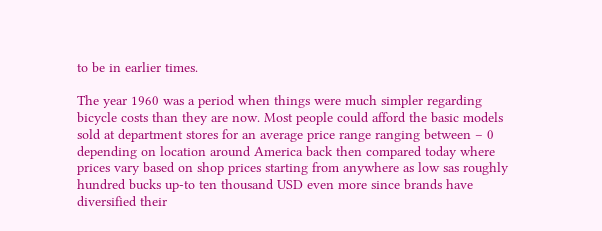to be in earlier times.

The year 1960 was a period when things were much simpler regarding bicycle costs than they are now. Most people could afford the basic models sold at department stores for an average price range ranging between – 0 depending on location around America back then compared today where prices vary based on shop prices starting from anywhere as low sas roughly hundred bucks up-to ten thousand USD even more since brands have diversified their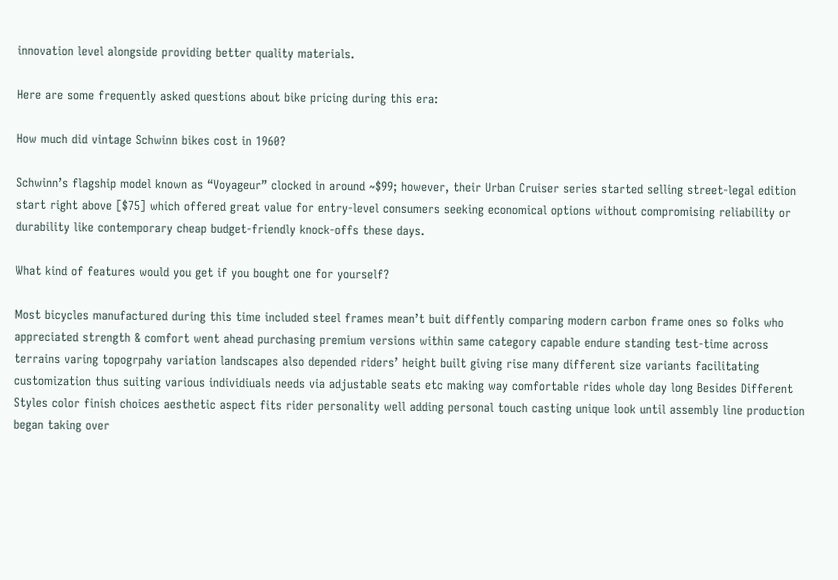innovation level alongside providing better quality materials.

Here are some frequently asked questions about bike pricing during this era:

How much did vintage Schwinn bikes cost in 1960?

Schwinn’s flagship model known as “Voyageur” clocked in around ~$99; however, their Urban Cruiser series started selling street-legal edition start right above [$75] which offered great value for entry-level consumers seeking economical options without compromising reliability or durability like contemporary cheap budget-friendly knock-offs these days.

What kind of features would you get if you bought one for yourself?

Most bicycles manufactured during this time included steel frames mean’t buit diffently comparing modern carbon frame ones so folks who appreciated strength & comfort went ahead purchasing premium versions within same category capable endure standing test-time across terrains varing topogrpahy variation landscapes also depended riders’ height built giving rise many different size variants facilitating customization thus suiting various individiuals needs via adjustable seats etc making way comfortable rides whole day long Besides Different Styles color finish choices aesthetic aspect fits rider personality well adding personal touch casting unique look until assembly line production began taking over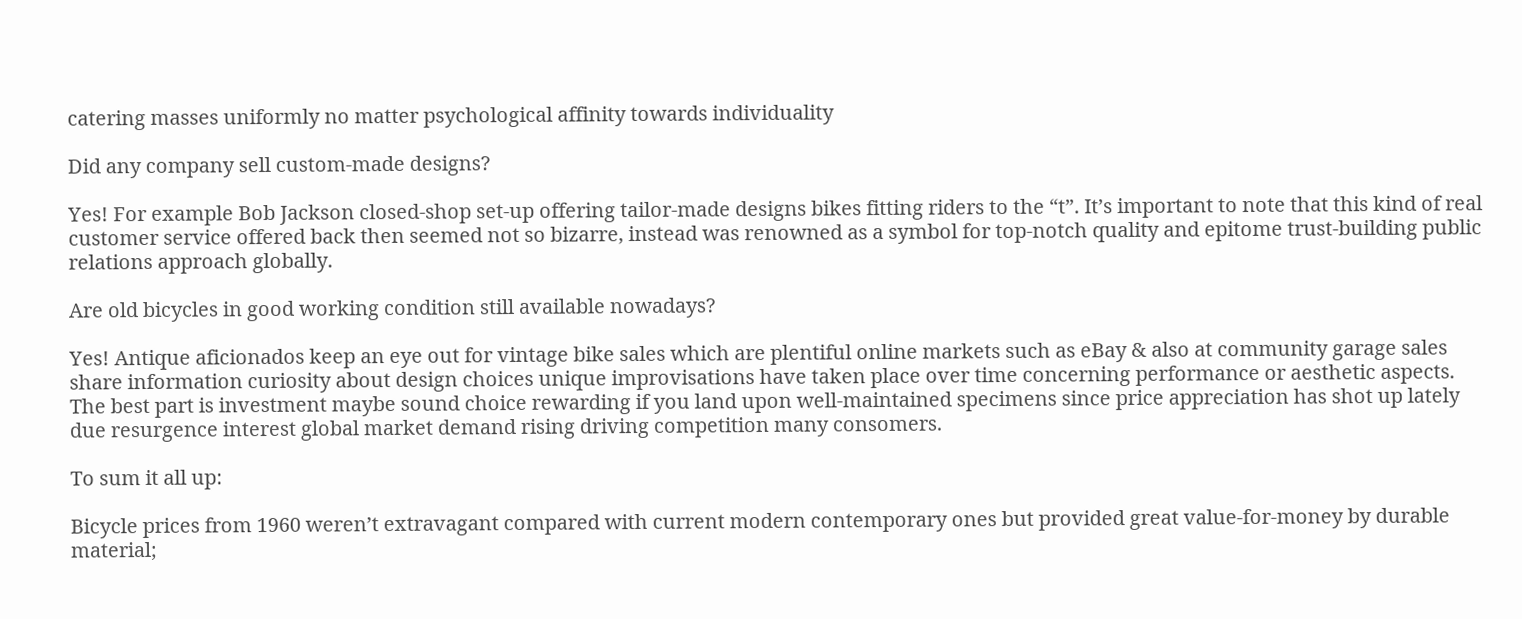catering masses uniformly no matter psychological affinity towards individuality

Did any company sell custom-made designs?

Yes! For example Bob Jackson closed-shop set-up offering tailor-made designs bikes fitting riders to the “t”. It’s important to note that this kind of real customer service offered back then seemed not so bizarre, instead was renowned as a symbol for top-notch quality and epitome trust-building public relations approach globally.

Are old bicycles in good working condition still available nowadays?

Yes! Antique aficionados keep an eye out for vintage bike sales which are plentiful online markets such as eBay & also at community garage sales share information curiosity about design choices unique improvisations have taken place over time concerning performance or aesthetic aspects. The best part is investment maybe sound choice rewarding if you land upon well-maintained specimens since price appreciation has shot up lately due resurgence interest global market demand rising driving competition many consomers.

To sum it all up:

Bicycle prices from 1960 weren’t extravagant compared with current modern contemporary ones but provided great value-for-money by durable material;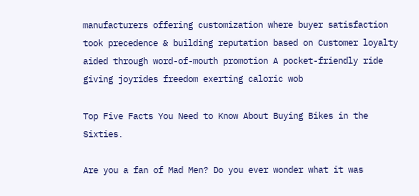manufacturers offering customization where buyer satisfaction took precedence & building reputation based on Customer loyalty aided through word-of-mouth promotion A pocket-friendly ride giving joyrides freedom exerting caloric wob

Top Five Facts You Need to Know About Buying Bikes in the Sixties.

Are you a fan of Mad Men? Do you ever wonder what it was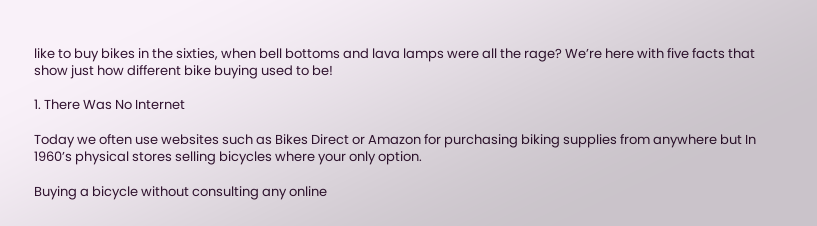like to buy bikes in the sixties, when bell bottoms and lava lamps were all the rage? We’re here with five facts that show just how different bike buying used to be!

1. There Was No Internet

Today we often use websites such as Bikes Direct or Amazon for purchasing biking supplies from anywhere but In 1960’s physical stores selling bicycles where your only option.

Buying a bicycle without consulting any online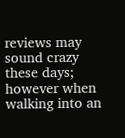reviews may sound crazy these days; however when walking into an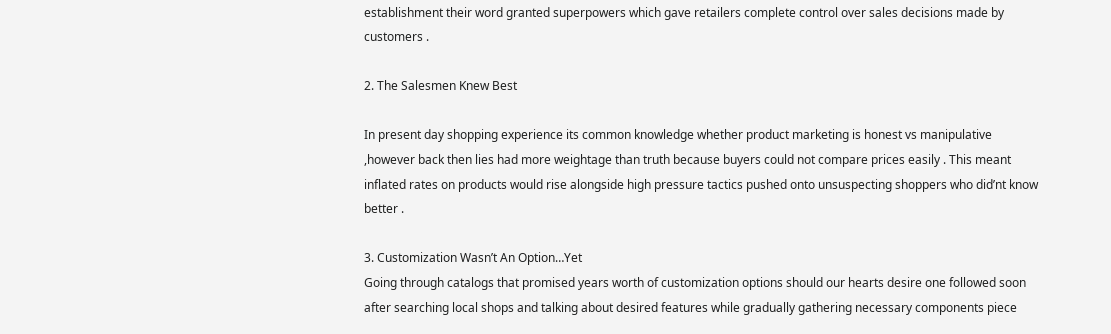establishment their word granted superpowers which gave retailers complete control over sales decisions made by customers .

2. The Salesmen Knew Best

In present day shopping experience its common knowledge whether product marketing is honest vs manipulative ,however back then lies had more weightage than truth because buyers could not compare prices easily . This meant inflated rates on products would rise alongside high pressure tactics pushed onto unsuspecting shoppers who did’nt know better .

3. Customization Wasn’t An Option…Yet
Going through catalogs that promised years worth of customization options should our hearts desire one followed soon after searching local shops and talking about desired features while gradually gathering necessary components piece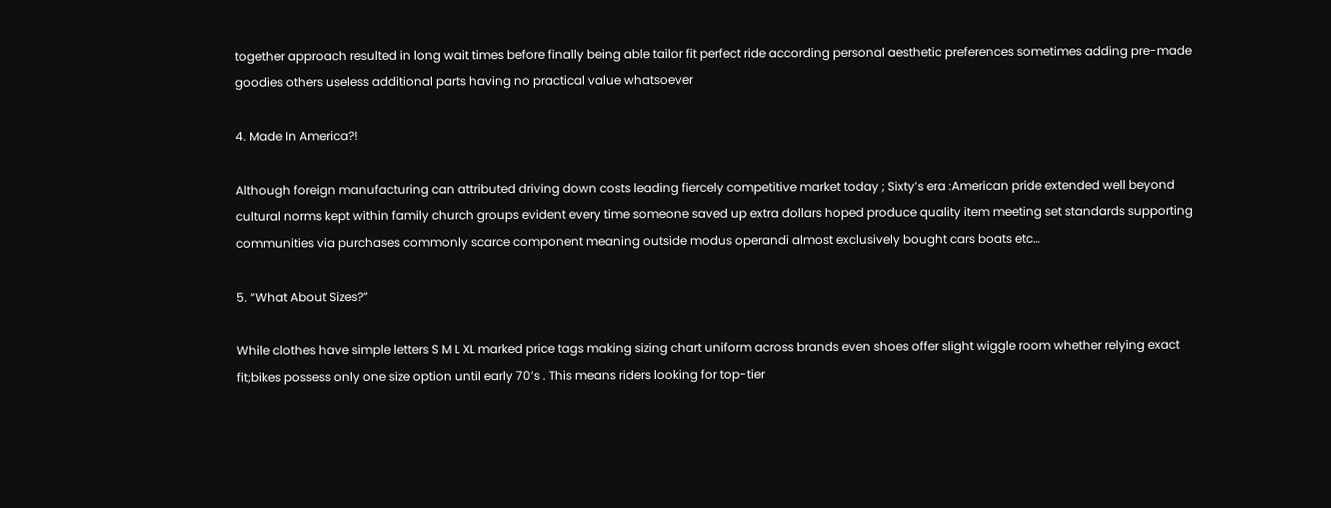together approach resulted in long wait times before finally being able tailor fit perfect ride according personal aesthetic preferences sometimes adding pre-made goodies others useless additional parts having no practical value whatsoever

4. Made In America?!

Although foreign manufacturing can attributed driving down costs leading fiercely competitive market today ; Sixty’s era :American pride extended well beyond cultural norms kept within family church groups evident every time someone saved up extra dollars hoped produce quality item meeting set standards supporting communities via purchases commonly scarce component meaning outside modus operandi almost exclusively bought cars boats etc…

5. “What About Sizes?”

While clothes have simple letters S M L XL marked price tags making sizing chart uniform across brands even shoes offer slight wiggle room whether relying exact fit;bikes possess only one size option until early 70’s . This means riders looking for top-tier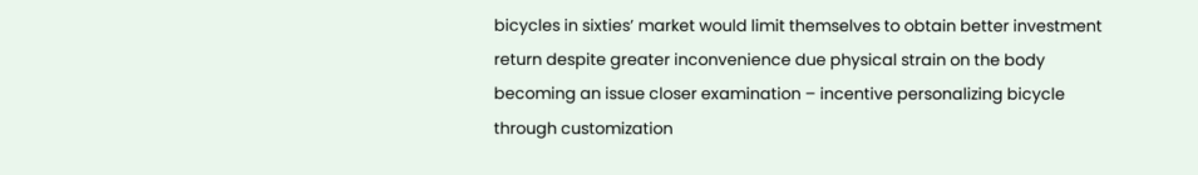bicycles in sixties’ market would limit themselves to obtain better investment return despite greater inconvenience due physical strain on the body becoming an issue closer examination – incentive personalizing bicycle through customization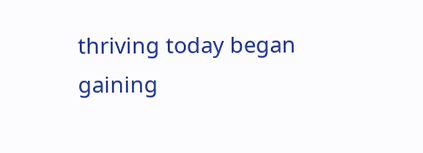thriving today began gaining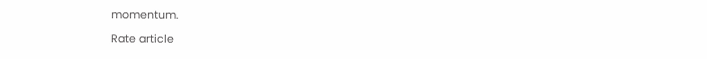momentum.

Rate article